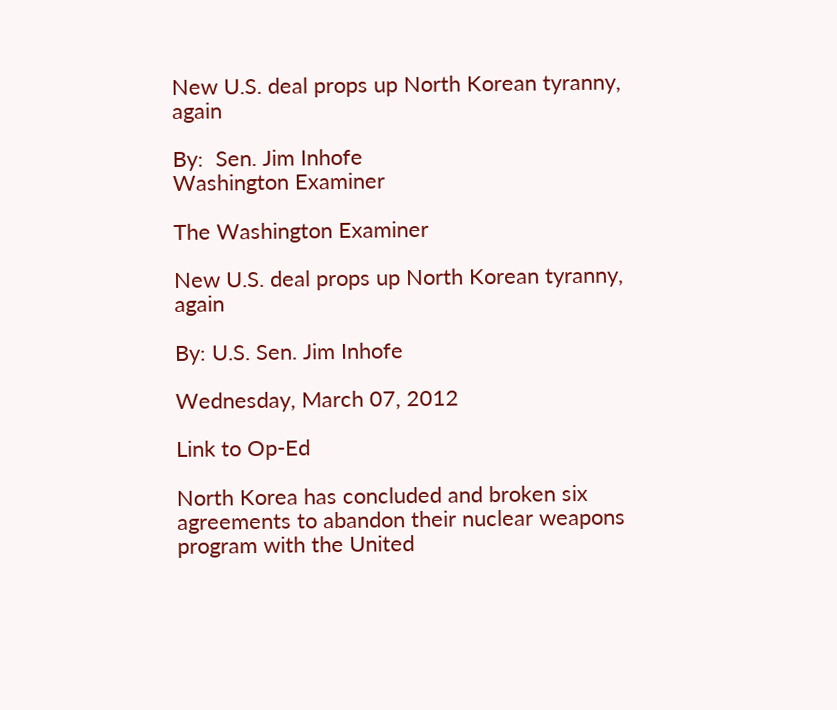New U.S. deal props up North Korean tyranny, again

By:  Sen. Jim Inhofe
Washington Examiner

The Washington Examiner

New U.S. deal props up North Korean tyranny, again

By: U.S. Sen. Jim Inhofe

Wednesday, March 07, 2012

Link to Op-Ed

North Korea has concluded and broken six agreements to abandon their nuclear weapons program with the United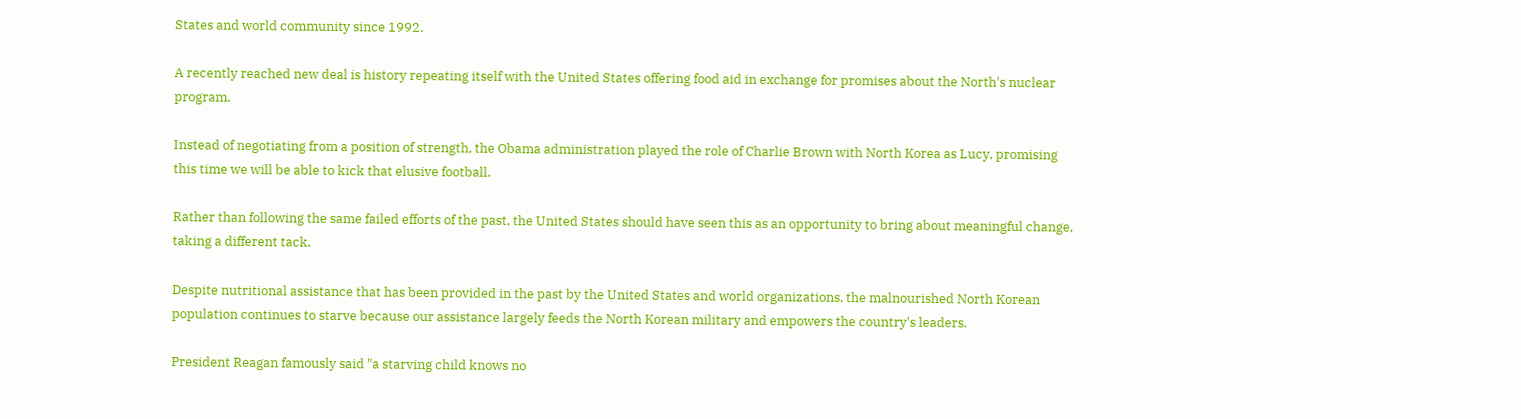States and world community since 1992.

A recently reached new deal is history repeating itself with the United States offering food aid in exchange for promises about the North's nuclear program.

Instead of negotiating from a position of strength, the Obama administration played the role of Charlie Brown with North Korea as Lucy, promising this time we will be able to kick that elusive football.

Rather than following the same failed efforts of the past, the United States should have seen this as an opportunity to bring about meaningful change, taking a different tack.

Despite nutritional assistance that has been provided in the past by the United States and world organizations, the malnourished North Korean population continues to starve because our assistance largely feeds the North Korean military and empowers the country's leaders.

President Reagan famously said "a starving child knows no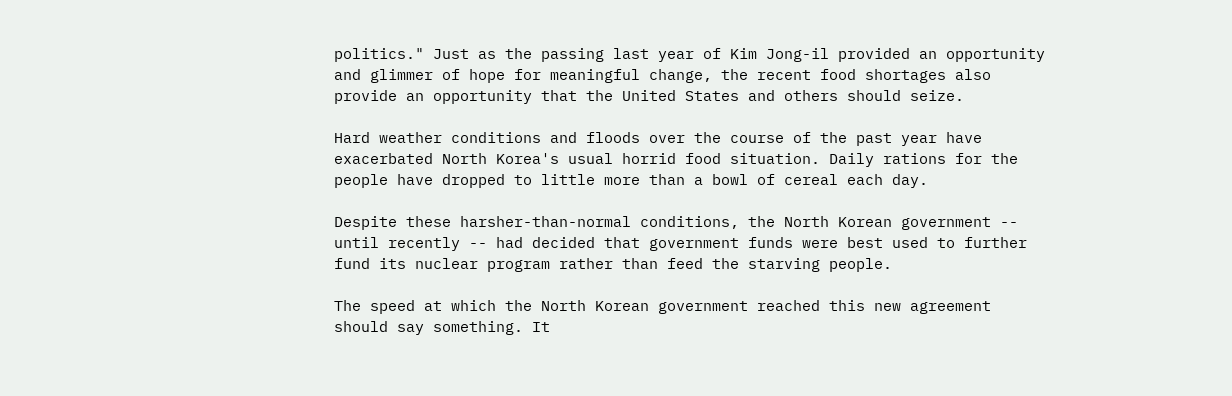politics." Just as the passing last year of Kim Jong-il provided an opportunity and glimmer of hope for meaningful change, the recent food shortages also provide an opportunity that the United States and others should seize.

Hard weather conditions and floods over the course of the past year have exacerbated North Korea's usual horrid food situation. Daily rations for the people have dropped to little more than a bowl of cereal each day.

Despite these harsher-than-normal conditions, the North Korean government -- until recently -- had decided that government funds were best used to further fund its nuclear program rather than feed the starving people.

The speed at which the North Korean government reached this new agreement should say something. It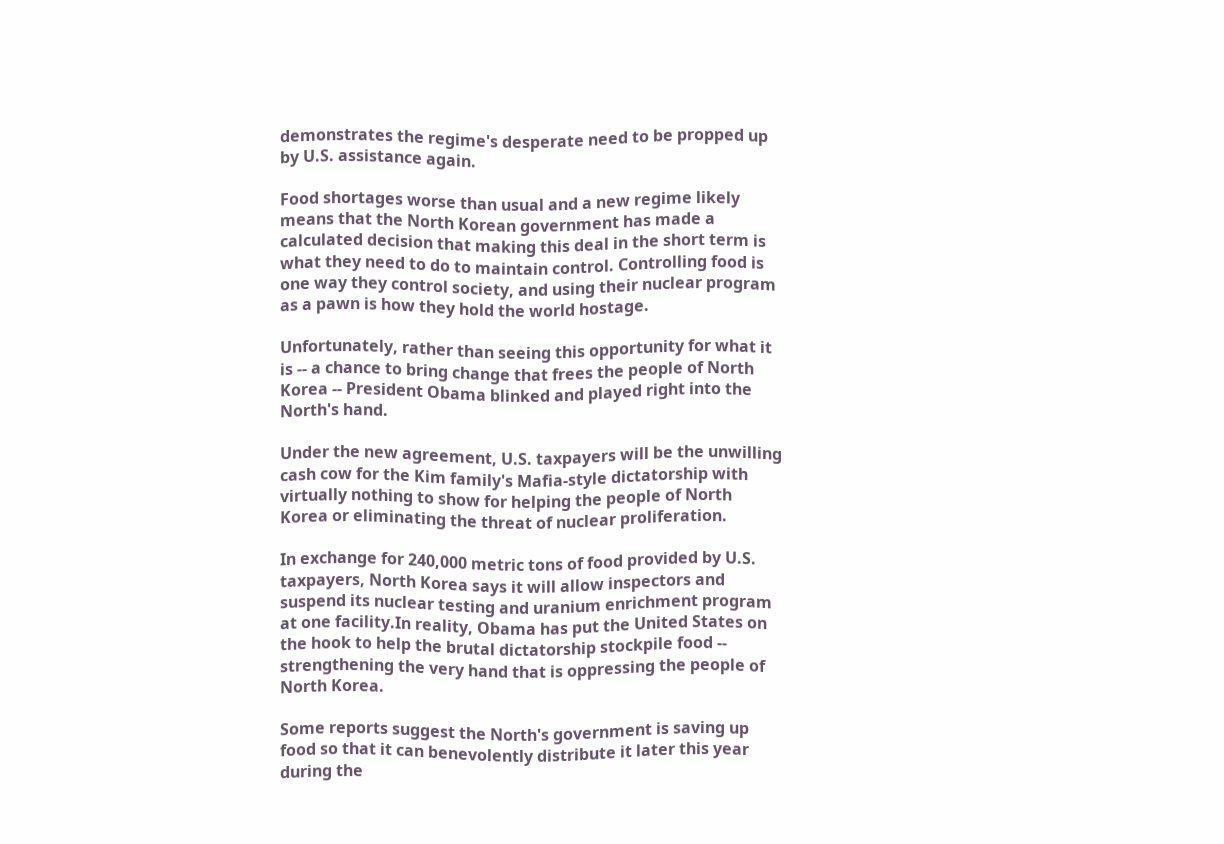demonstrates the regime's desperate need to be propped up by U.S. assistance again.

Food shortages worse than usual and a new regime likely means that the North Korean government has made a calculated decision that making this deal in the short term is what they need to do to maintain control. Controlling food is one way they control society, and using their nuclear program as a pawn is how they hold the world hostage.

Unfortunately, rather than seeing this opportunity for what it is -- a chance to bring change that frees the people of North Korea -- President Obama blinked and played right into the North's hand.

Under the new agreement, U.S. taxpayers will be the unwilling cash cow for the Kim family's Mafia-style dictatorship with virtually nothing to show for helping the people of North Korea or eliminating the threat of nuclear proliferation.

In exchange for 240,000 metric tons of food provided by U.S. taxpayers, North Korea says it will allow inspectors and suspend its nuclear testing and uranium enrichment program at one facility.In reality, Obama has put the United States on the hook to help the brutal dictatorship stockpile food -- strengthening the very hand that is oppressing the people of North Korea.

Some reports suggest the North's government is saving up food so that it can benevolently distribute it later this year during the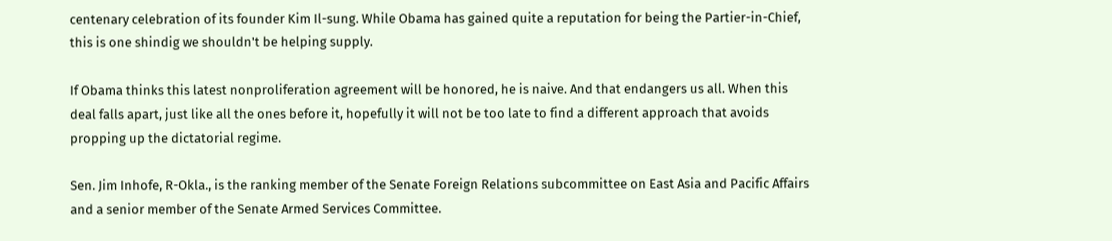centenary celebration of its founder Kim Il-sung. While Obama has gained quite a reputation for being the Partier-in-Chief, this is one shindig we shouldn't be helping supply.

If Obama thinks this latest nonproliferation agreement will be honored, he is naive. And that endangers us all. When this deal falls apart, just like all the ones before it, hopefully it will not be too late to find a different approach that avoids propping up the dictatorial regime.

Sen. Jim Inhofe, R-Okla., is the ranking member of the Senate Foreign Relations subcommittee on East Asia and Pacific Affairs and a senior member of the Senate Armed Services Committee.